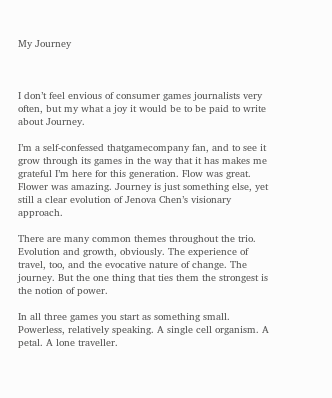My Journey



I don’t feel envious of consumer games journalists very often, but my what a joy it would be to be paid to write about Journey.

I’m a self-confessed thatgamecompany fan, and to see it grow through its games in the way that it has makes me grateful I’m here for this generation. Flow was great. Flower was amazing. Journey is just something else, yet still a clear evolution of Jenova Chen’s visionary approach.

There are many common themes throughout the trio. Evolution and growth, obviously. The experience of travel, too, and the evocative nature of change. The journey. But the one thing that ties them the strongest is the notion of power.

In all three games you start as something small. Powerless, relatively speaking. A single cell organism. A petal. A lone traveller.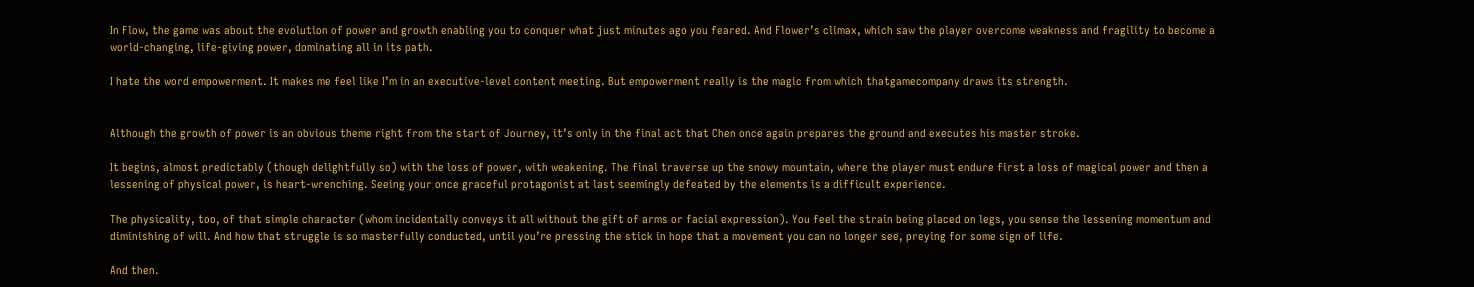In Flow, the game was about the evolution of power and growth enabling you to conquer what just minutes ago you feared. And Flower’s climax, which saw the player overcome weakness and fragility to become a world-changing, life-giving power, dominating all in its path.

I hate the word empowerment. It makes me feel like I’m in an executive-level content meeting. But empowerment really is the magic from which thatgamecompany draws its strength.


Although the growth of power is an obvious theme right from the start of Journey, it’s only in the final act that Chen once again prepares the ground and executes his master stroke.

It begins, almost predictably (though delightfully so) with the loss of power, with weakening. The final traverse up the snowy mountain, where the player must endure first a loss of magical power and then a lessening of physical power, is heart-wrenching. Seeing your once graceful protagonist at last seemingly defeated by the elements is a difficult experience.

The physicality, too, of that simple character (whom incidentally conveys it all without the gift of arms or facial expression). You feel the strain being placed on legs, you sense the lessening momentum and diminishing of will. And how that struggle is so masterfully conducted, until you’re pressing the stick in hope that a movement you can no longer see, preying for some sign of life.

And then.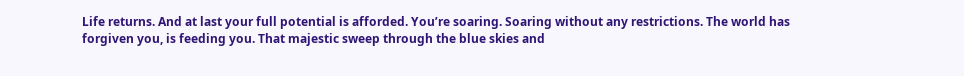Life returns. And at last your full potential is afforded. You’re soaring. Soaring without any restrictions. The world has forgiven you, is feeding you. That majestic sweep through the blue skies and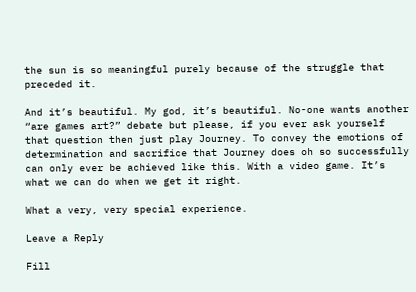the sun is so meaningful purely because of the struggle that preceded it.

And it’s beautiful. My god, it’s beautiful. No-one wants another “are games art?” debate but please, if you ever ask yourself that question then just play Journey. To convey the emotions of determination and sacrifice that Journey does oh so successfully can only ever be achieved like this. With a video game. It’s what we can do when we get it right.

What a very, very special experience.

Leave a Reply

Fill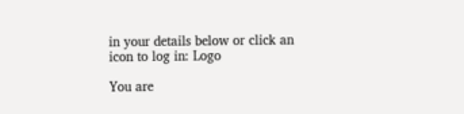in your details below or click an icon to log in: Logo

You are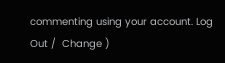commenting using your account. Log Out /  Change )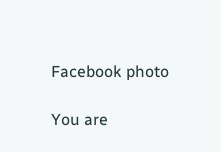Facebook photo

You are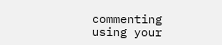commenting using your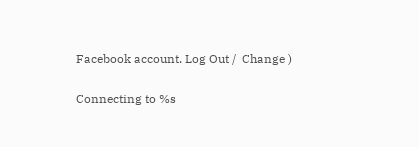Facebook account. Log Out /  Change )

Connecting to %s